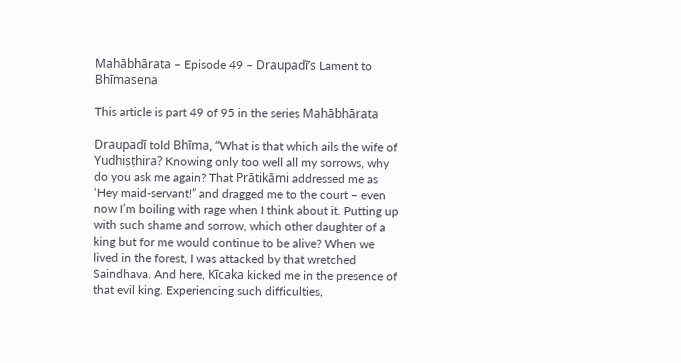Mahābhārata – Episode 49 – Draupadī’s Lament to Bhīmasena

This article is part 49 of 95 in the series Mahābhārata

Draupadī told Bhīma, “What is that which ails the wife of Yudhiṣṭhira? Knowing only too well all my sorrows, why do you ask me again? That Prātikāmi addressed me as ‘Hey maid-servant!” and dragged me to the court – even now I’m boiling with rage when I think about it. Putting up with such shame and sorrow, which other daughter of a king but for me would continue to be alive? When we lived in the forest, I was attacked by that wretched Saindhava. And here, Kīcaka kicked me in the presence of that evil king. Experiencing such difficulties,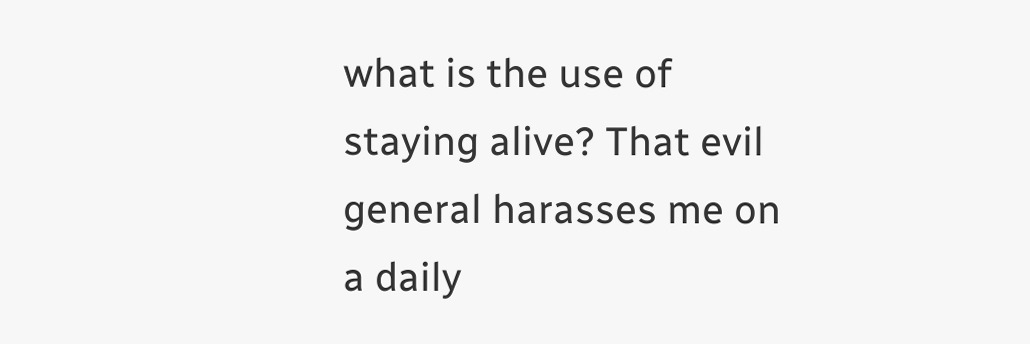what is the use of staying alive? That evil general harasses me on a daily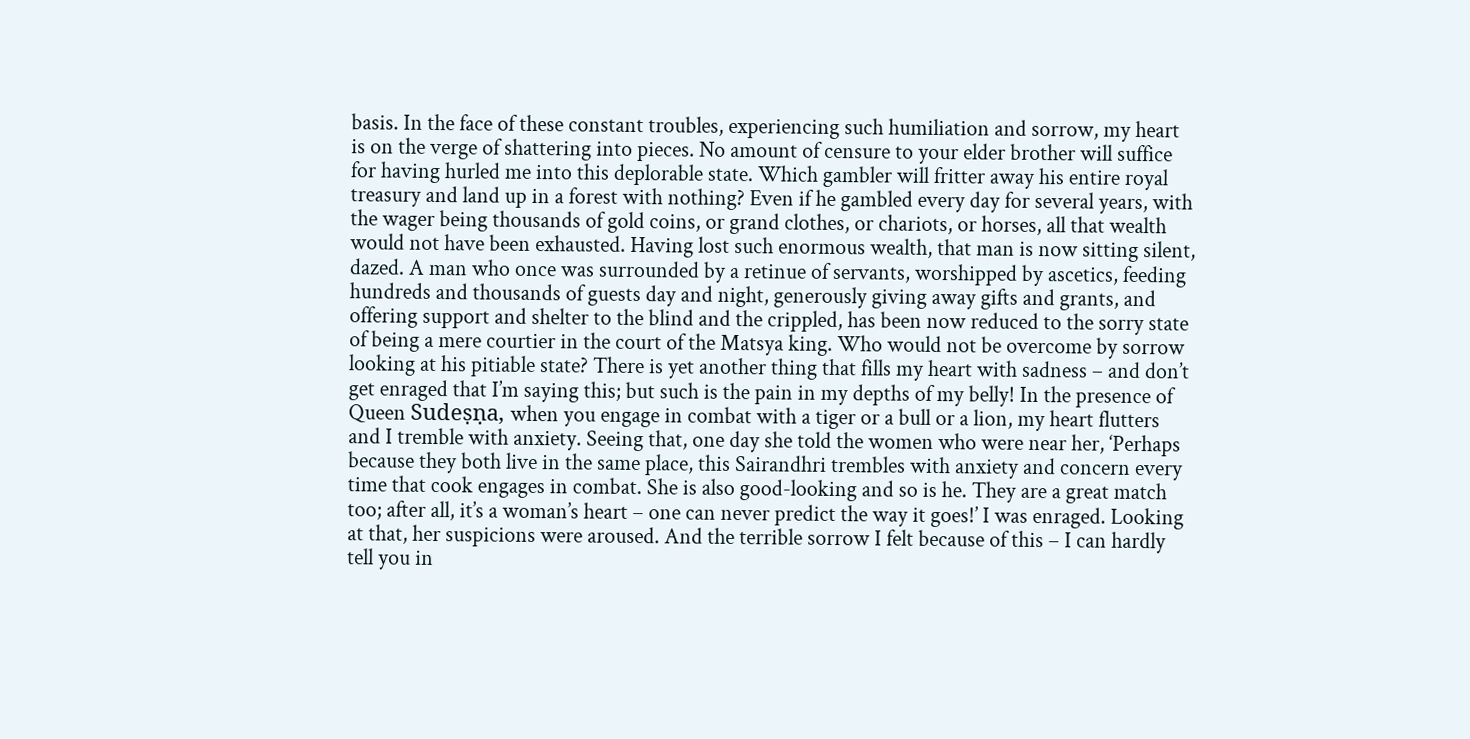basis. In the face of these constant troubles, experiencing such humiliation and sorrow, my heart is on the verge of shattering into pieces. No amount of censure to your elder brother will suffice for having hurled me into this deplorable state. Which gambler will fritter away his entire royal treasury and land up in a forest with nothing? Even if he gambled every day for several years, with the wager being thousands of gold coins, or grand clothes, or chariots, or horses, all that wealth would not have been exhausted. Having lost such enormous wealth, that man is now sitting silent, dazed. A man who once was surrounded by a retinue of servants, worshipped by ascetics, feeding hundreds and thousands of guests day and night, generously giving away gifts and grants, and offering support and shelter to the blind and the crippled, has been now reduced to the sorry state of being a mere courtier in the court of the Matsya king. Who would not be overcome by sorrow looking at his pitiable state? There is yet another thing that fills my heart with sadness – and don’t get enraged that I’m saying this; but such is the pain in my depths of my belly! In the presence of Queen Sudeṣṇa, when you engage in combat with a tiger or a bull or a lion, my heart flutters and I tremble with anxiety. Seeing that, one day she told the women who were near her, ‘Perhaps because they both live in the same place, this Sairandhri trembles with anxiety and concern every time that cook engages in combat. She is also good-looking and so is he. They are a great match too; after all, it’s a woman’s heart – one can never predict the way it goes!’ I was enraged. Looking at that, her suspicions were aroused. And the terrible sorrow I felt because of this – I can hardly tell you in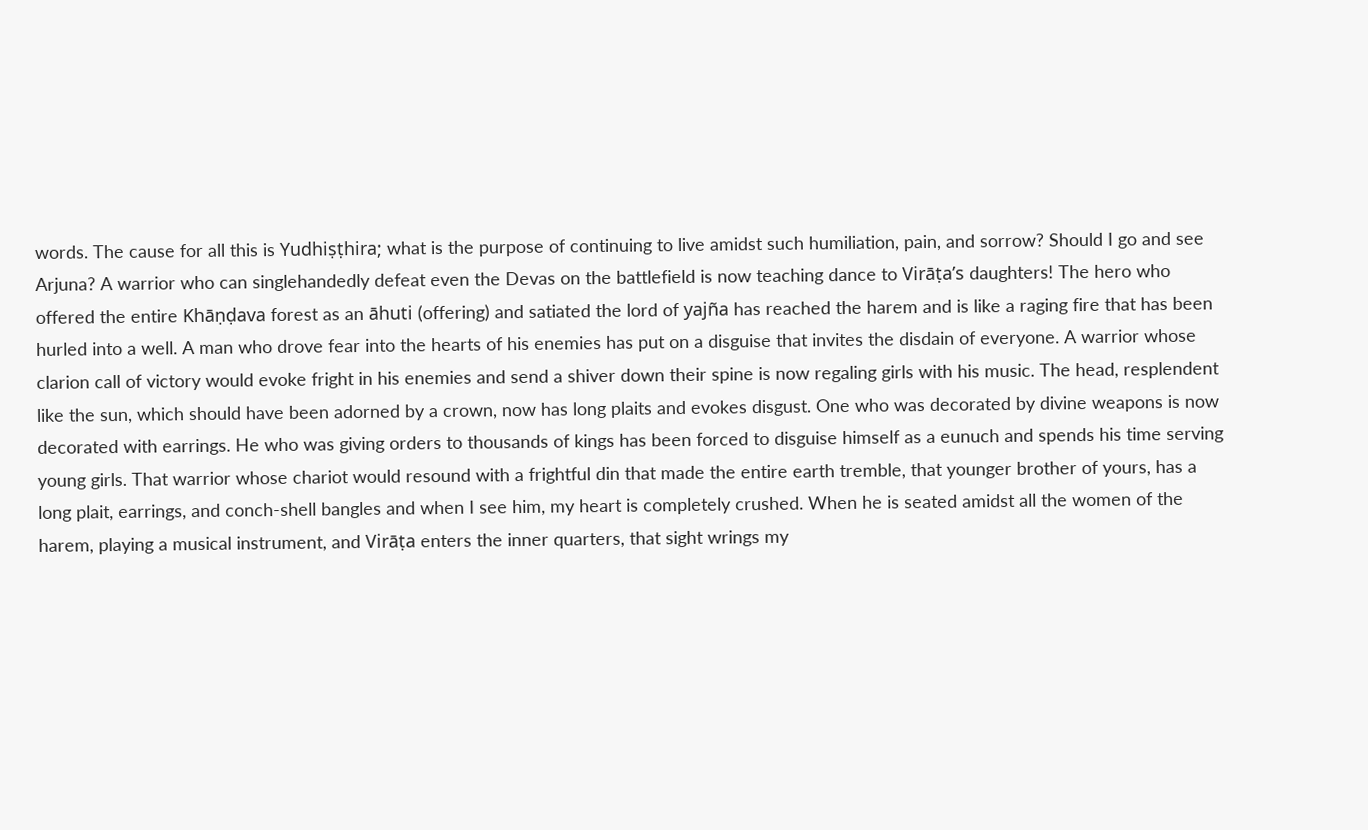words. The cause for all this is Yudhiṣṭhira; what is the purpose of continuing to live amidst such humiliation, pain, and sorrow? Should I go and see Arjuna? A warrior who can singlehandedly defeat even the Devas on the battlefield is now teaching dance to Virāṭa’s daughters! The hero who offered the entire Khāṇḍava forest as an āhuti (offering) and satiated the lord of yajña has reached the harem and is like a raging fire that has been hurled into a well. A man who drove fear into the hearts of his enemies has put on a disguise that invites the disdain of everyone. A warrior whose clarion call of victory would evoke fright in his enemies and send a shiver down their spine is now regaling girls with his music. The head, resplendent like the sun, which should have been adorned by a crown, now has long plaits and evokes disgust. One who was decorated by divine weapons is now decorated with earrings. He who was giving orders to thousands of kings has been forced to disguise himself as a eunuch and spends his time serving young girls. That warrior whose chariot would resound with a frightful din that made the entire earth tremble, that younger brother of yours, has a long plait, earrings, and conch-shell bangles and when I see him, my heart is completely crushed. When he is seated amidst all the women of the harem, playing a musical instrument, and Virāṭa enters the inner quarters, that sight wrings my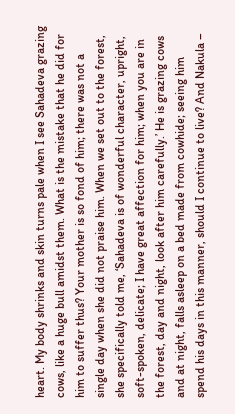heart. My body shrinks and skin turns pale when I see Sahadeva grazing cows, like a huge bull amidst them. What is the mistake that he did for him to suffer thus? Your mother is so fond of him; there was not a single day when she did not praise him. When we set out to the forest, she specifically told me, ‘Sahadeva is of wonderful character, upright, soft-spoken, delicate; I have great affection for him; when you are in the forest, day and night, look after him carefully.’ He is grazing cows and at night, falls asleep on a bed made from cowhide; seeing him spend his days in this manner, should I continue to live? And Nakula –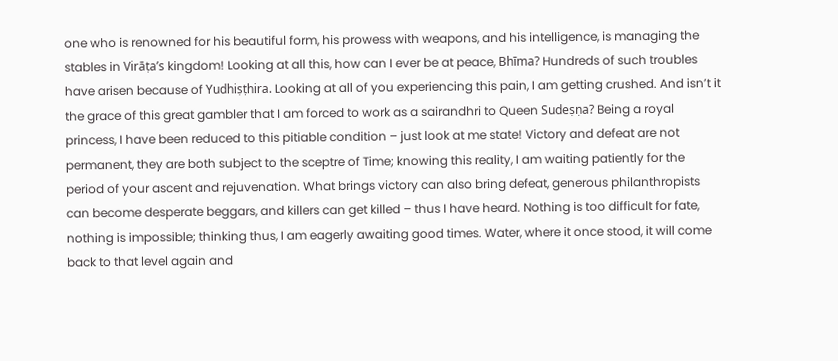one who is renowned for his beautiful form, his prowess with weapons, and his intelligence, is managing the stables in Virāṭa’s kingdom! Looking at all this, how can I ever be at peace, Bhīma? Hundreds of such troubles have arisen because of Yudhiṣṭhira. Looking at all of you experiencing this pain, I am getting crushed. And isn’t it the grace of this great gambler that I am forced to work as a sairandhri to Queen Sudeṣṇa? Being a royal princess, I have been reduced to this pitiable condition – just look at me state! Victory and defeat are not permanent, they are both subject to the sceptre of Time; knowing this reality, I am waiting patiently for the period of your ascent and rejuvenation. What brings victory can also bring defeat, generous philanthropists can become desperate beggars, and killers can get killed – thus I have heard. Nothing is too difficult for fate, nothing is impossible; thinking thus, I am eagerly awaiting good times. Water, where it once stood, it will come back to that level again and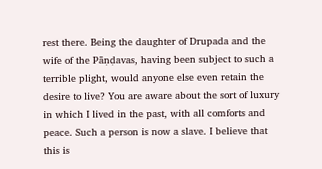rest there. Being the daughter of Drupada and the wife of the Pāṇḍavas, having been subject to such a terrible plight, would anyone else even retain the desire to live? You are aware about the sort of luxury in which I lived in the past, with all comforts and peace. Such a person is now a slave. I believe that this is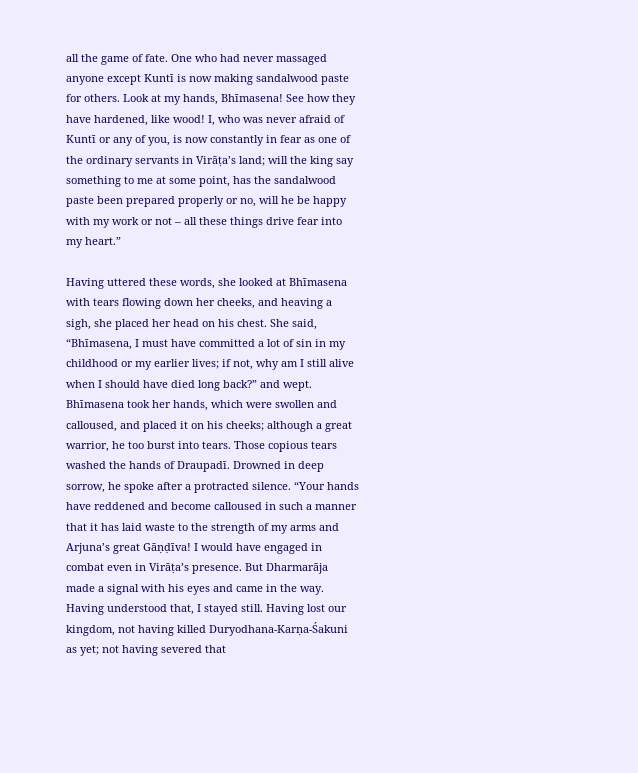all the game of fate. One who had never massaged anyone except Kuntī is now making sandalwood paste for others. Look at my hands, Bhīmasena! See how they have hardened, like wood! I, who was never afraid of Kuntī or any of you, is now constantly in fear as one of the ordinary servants in Virāṭa’s land; will the king say something to me at some point, has the sandalwood paste been prepared properly or no, will he be happy with my work or not – all these things drive fear into my heart.”

Having uttered these words, she looked at Bhīmasena with tears flowing down her cheeks, and heaving a sigh, she placed her head on his chest. She said, “Bhīmasena, I must have committed a lot of sin in my childhood or my earlier lives; if not, why am I still alive when I should have died long back?” and wept. Bhīmasena took her hands, which were swollen and calloused, and placed it on his cheeks; although a great warrior, he too burst into tears. Those copious tears washed the hands of Draupadī. Drowned in deep sorrow, he spoke after a protracted silence. “Your hands have reddened and become calloused in such a manner that it has laid waste to the strength of my arms and Arjuna’s great Gāṇḍīva! I would have engaged in combat even in Virāṭa’s presence. But Dharmarāja made a signal with his eyes and came in the way. Having understood that, I stayed still. Having lost our kingdom, not having killed Duryodhana-Karṇa-Śakuni as yet; not having severed that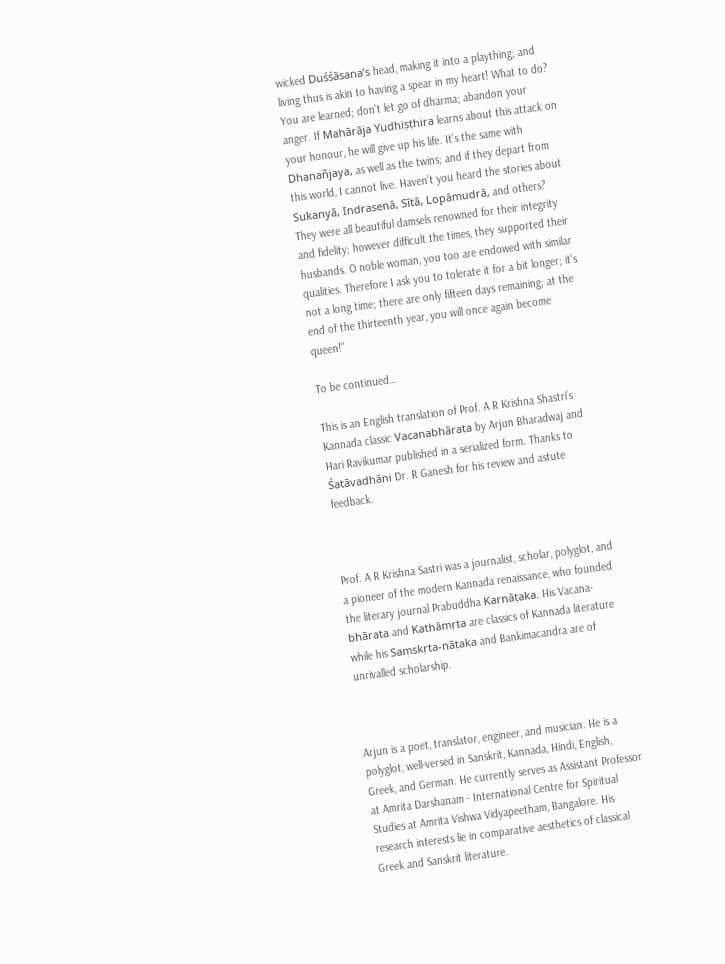wicked Duśśāsana’s head, making it into a plaything; and living thus is akin to having a spear in my heart! What to do? You are learned; don’t let go of dharma; abandon your anger. If Mahārāja Yudhiṣṭhira learns about this attack on your honour, he will give up his life. It’s the same with Dhanañjaya, as well as the twins; and if they depart from this world, I cannot live. Haven’t you heard the stories about Sukanyā, Indrasenā, Sītā, Lopāmudrā, and others? They were all beautiful damsels renowned for their integrity and fidelity; however difficult the times, they supported their husbands. O noble woman, you too are endowed with similar qualities. Therefore I ask you to tolerate it for a bit longer; it's not a long time; there are only fifteen days remaining; at the end of the thirteenth year, you will once again become queen!”

To be continued…

This is an English translation of Prof. A R Krishna Shastri’s Kannada classic Vacanabhārata by Arjun Bharadwaj and Hari Ravikumar published in a serialized form. Thanks to Śatāvadhāni Dr. R Ganesh for his review and astute feedback.



Prof. A R Krishna Sastri was a journalist, scholar, polyglot, and a pioneer of the modern Kannada renaissance, who founded the literary journal Prabuddha Karnāṭaka. His Vacana-bhārata and Kathāmṛta are classics of Kannada literature while his Saṃskṛta-nāṭaka and Bankimacandra are of unrivalled scholarship.



Arjun is a poet, translator, engineer, and musician. He is a polyglot, well-versed in Sanskrit, Kannada, Hindi, English, Greek, and German. He currently serves as Assistant Professor at Amrita Darshanam - International Centre for Spiritual Studies at Amrita Vishwa Vidyapeetham, Bangalore. His research interests lie in comparative aesthetics of classical Greek and Sanskrit literature.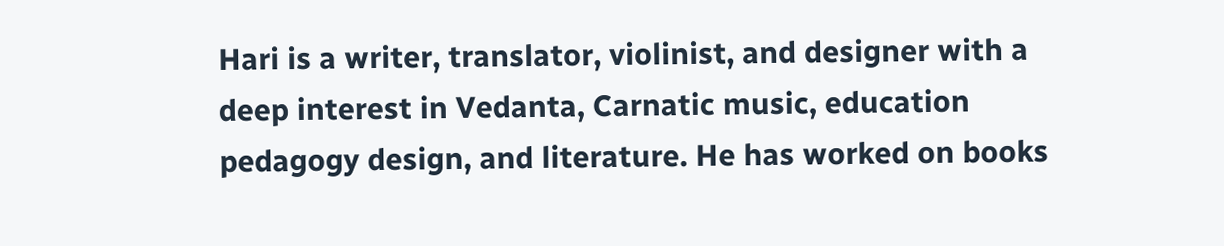Hari is a writer, translator, violinist, and designer with a deep interest in Vedanta, Carnatic music, education pedagogy design, and literature. He has worked on books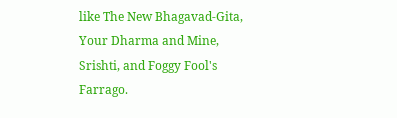like The New Bhagavad-Gita, Your Dharma and Mine, Srishti, and Foggy Fool's Farrago.